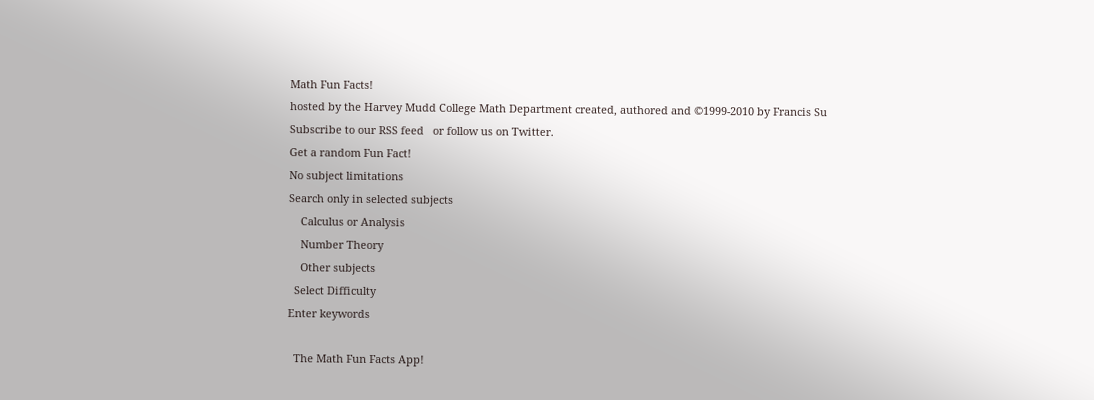Math Fun Facts!
hosted by the Harvey Mudd College Math Department created, authored and ©1999-2010 by Francis Su
Subscribe to our RSS feed   or follow us on Twitter.
Get a random Fun Fact!
No subject limitations
Search only in selected subjects
    Calculus or Analysis
    Number Theory
    Other subjects
  Select Difficulty
Enter keywords

  The Math Fun Facts App!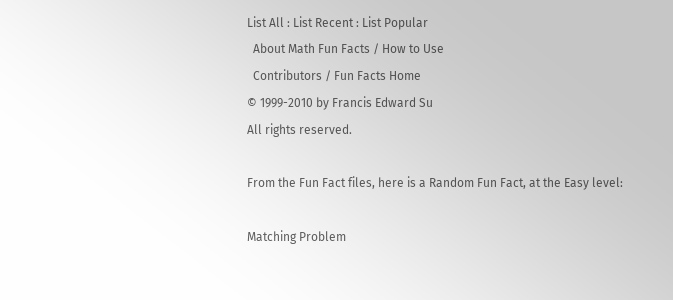List All : List Recent : List Popular
  About Math Fun Facts / How to Use
  Contributors / Fun Facts Home
© 1999-2010 by Francis Edward Su
All rights reserved.

From the Fun Fact files, here is a Random Fun Fact, at the Easy level:

Matching Problem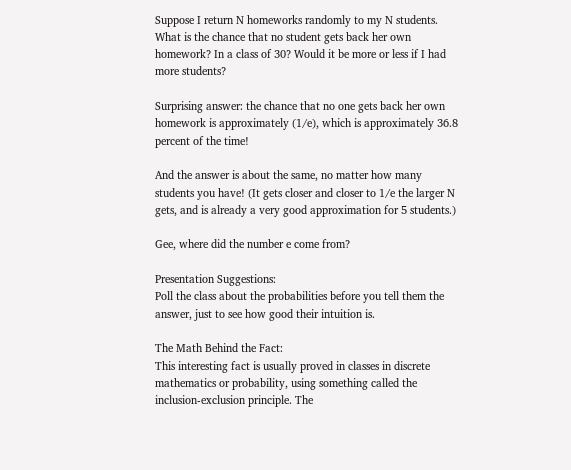Suppose I return N homeworks randomly to my N students. What is the chance that no student gets back her own homework? In a class of 30? Would it be more or less if I had more students?

Surprising answer: the chance that no one gets back her own homework is approximately (1/e), which is approximately 36.8 percent of the time!

And the answer is about the same, no matter how many students you have! (It gets closer and closer to 1/e the larger N gets, and is already a very good approximation for 5 students.)

Gee, where did the number e come from?

Presentation Suggestions:
Poll the class about the probabilities before you tell them the answer, just to see how good their intuition is.

The Math Behind the Fact:
This interesting fact is usually proved in classes in discrete mathematics or probability, using something called the inclusion-exclusion principle. The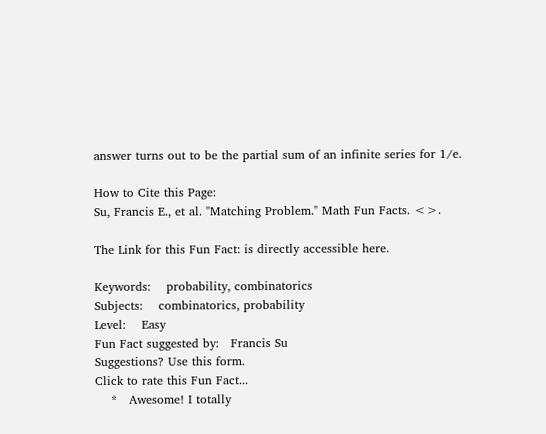answer turns out to be the partial sum of an infinite series for 1/e.

How to Cite this Page:
Su, Francis E., et al. "Matching Problem." Math Fun Facts. <>.

The Link for this Fun Fact: is directly accessible here.

Keywords:    probability, combinatorics
Subjects:    combinatorics, probability
Level:    Easy
Fun Fact suggested by:   Francis Su
Suggestions? Use this form.
Click to rate this Fun Fact...
    *   Awesome! I totally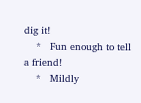dig it!
    *   Fun enough to tell a friend!
    *   Mildly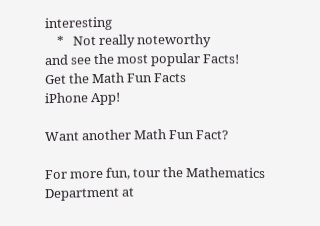interesting
    *   Not really noteworthy
and see the most popular Facts!
Get the Math Fun Facts
iPhone App!

Want another Math Fun Fact?

For more fun, tour the Mathematics Department at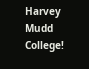Harvey Mudd College!